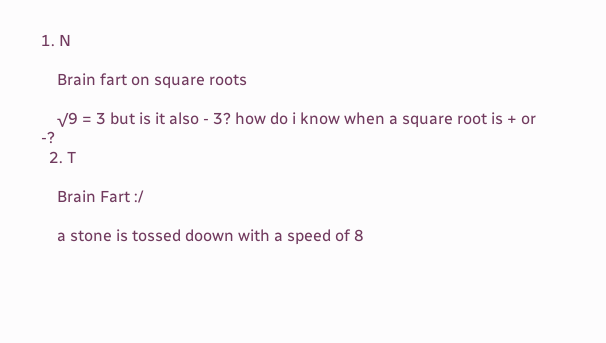1. N

    Brain fart on square roots

    √9 = 3 but is it also - 3? how do i know when a square root is + or -?
  2. T

    Brain Fart :/

    a stone is tossed doown with a speed of 8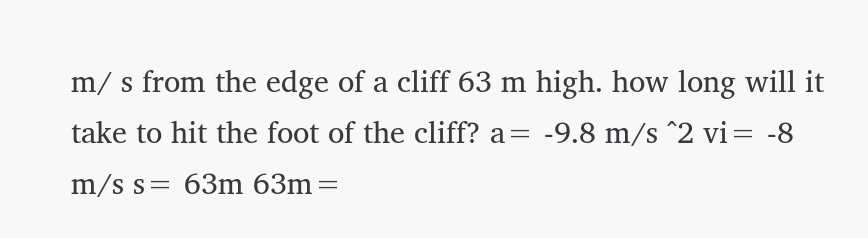m/ s from the edge of a cliff 63 m high. how long will it take to hit the foot of the cliff? a= -9.8 m/s ^2 vi= -8 m/s s= 63m 63m=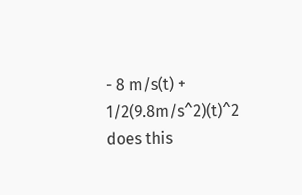- 8 m/s(t) + 1/2(9.8m/s^2)(t)^2 does this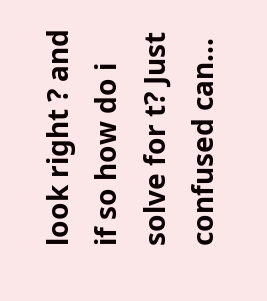look right ? and if so how do i solve for t? Just confused can...